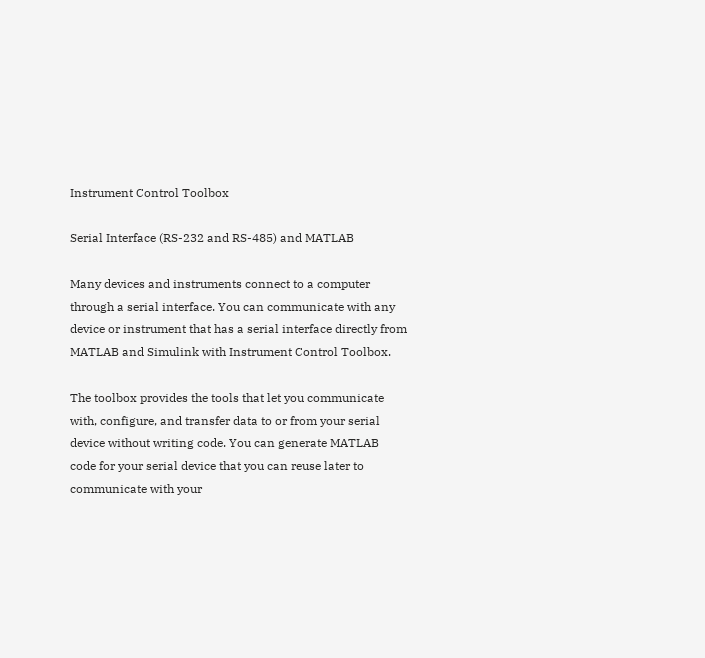Instrument Control Toolbox

Serial Interface (RS-232 and RS-485) and MATLAB

Many devices and instruments connect to a computer through a serial interface. You can communicate with any device or instrument that has a serial interface directly from MATLAB and Simulink with Instrument Control Toolbox.

The toolbox provides the tools that let you communicate with, configure, and transfer data to or from your serial device without writing code. You can generate MATLAB code for your serial device that you can reuse later to communicate with your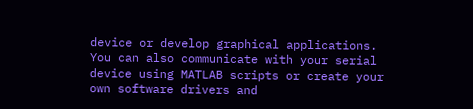device or develop graphical applications. You can also communicate with your serial device using MATLAB scripts or create your own software drivers and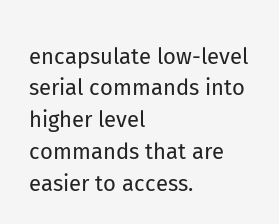encapsulate low-level serial commands into higher level commands that are easier to access.